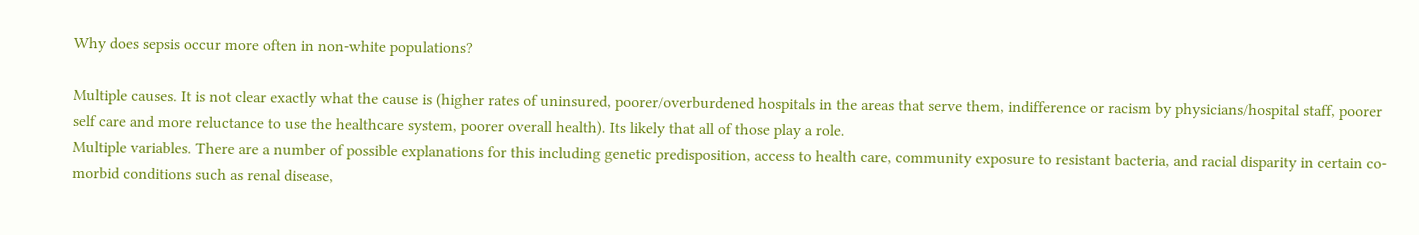Why does sepsis occur more often in non-white populations?

Multiple causes. It is not clear exactly what the cause is (higher rates of uninsured, poorer/overburdened hospitals in the areas that serve them, indifference or racism by physicians/hospital staff, poorer self care and more reluctance to use the healthcare system, poorer overall health). Its likely that all of those play a role.
Multiple variables. There are a number of possible explanations for this including genetic predisposition, access to health care, community exposure to resistant bacteria, and racial disparity in certain co-morbid conditions such as renal disease,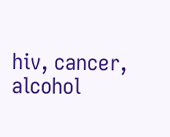hiv, cancer, alcohol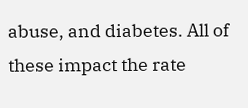abuse, and diabetes. All of these impact the rate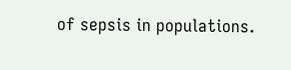of sepsis in populations.